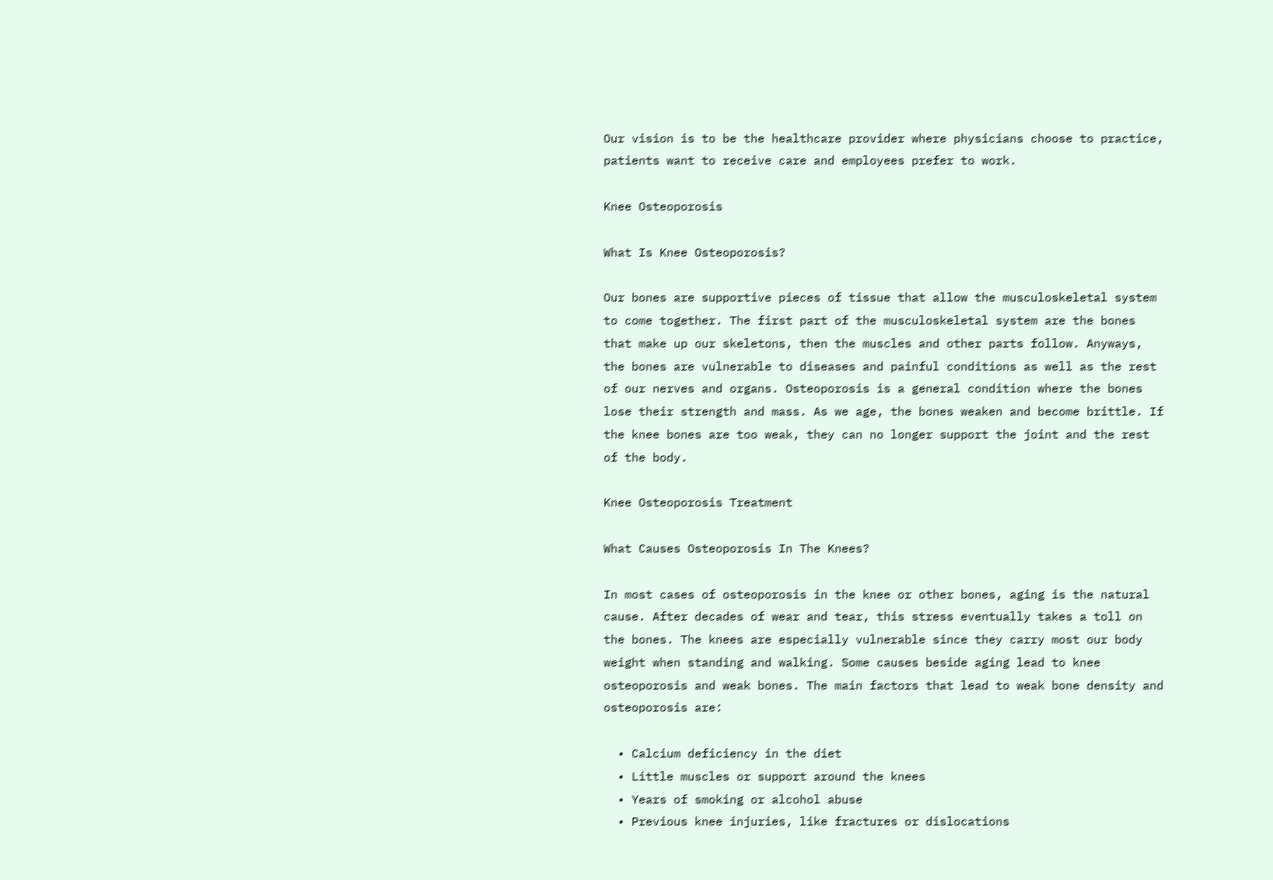Our vision is to be the healthcare provider where physicians choose to practice, patients want to receive care and employees prefer to work.

Knee Osteoporosis

What Is Knee Osteoporosis?

Our bones are supportive pieces of tissue that allow the musculoskeletal system to come together. The first part of the musculoskeletal system are the bones that make up our skeletons, then the muscles and other parts follow. Anyways, the bones are vulnerable to diseases and painful conditions as well as the rest of our nerves and organs. Osteoporosis is a general condition where the bones lose their strength and mass. As we age, the bones weaken and become brittle. If the knee bones are too weak, they can no longer support the joint and the rest of the body.

Knee Osteoporosis Treatment

What Causes Osteoporosis In The Knees?

In most cases of osteoporosis in the knee or other bones, aging is the natural cause. After decades of wear and tear, this stress eventually takes a toll on the bones. The knees are especially vulnerable since they carry most our body weight when standing and walking. Some causes beside aging lead to knee osteoporosis and weak bones. The main factors that lead to weak bone density and osteoporosis are:

  • Calcium deficiency in the diet
  • Little muscles or support around the knees
  • Years of smoking or alcohol abuse
  • Previous knee injuries, like fractures or dislocations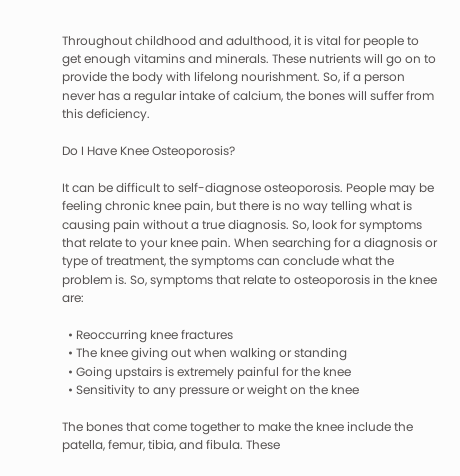Throughout childhood and adulthood, it is vital for people to get enough vitamins and minerals. These nutrients will go on to provide the body with lifelong nourishment. So, if a person never has a regular intake of calcium, the bones will suffer from this deficiency.

Do I Have Knee Osteoporosis?

It can be difficult to self-diagnose osteoporosis. People may be feeling chronic knee pain, but there is no way telling what is causing pain without a true diagnosis. So, look for symptoms that relate to your knee pain. When searching for a diagnosis or type of treatment, the symptoms can conclude what the problem is. So, symptoms that relate to osteoporosis in the knee are:

  • Reoccurring knee fractures
  • The knee giving out when walking or standing
  • Going upstairs is extremely painful for the knee
  • Sensitivity to any pressure or weight on the knee

The bones that come together to make the knee include the patella, femur, tibia, and fibula. These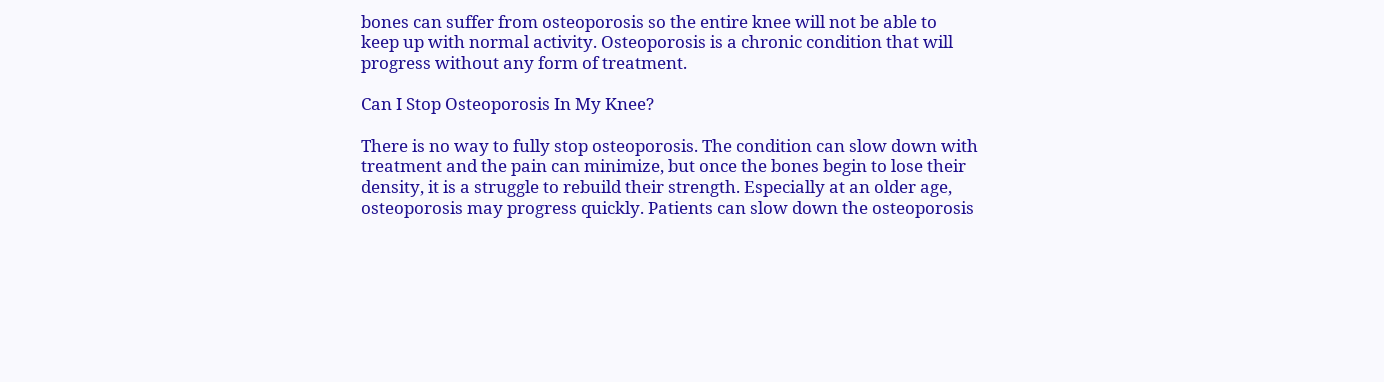bones can suffer from osteoporosis so the entire knee will not be able to keep up with normal activity. Osteoporosis is a chronic condition that will progress without any form of treatment.

Can I Stop Osteoporosis In My Knee?

There is no way to fully stop osteoporosis. The condition can slow down with treatment and the pain can minimize, but once the bones begin to lose their density, it is a struggle to rebuild their strength. Especially at an older age, osteoporosis may progress quickly. Patients can slow down the osteoporosis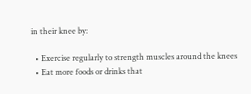in their knee by:

  • Exercise regularly to strength muscles around the knees
  • Eat more foods or drinks that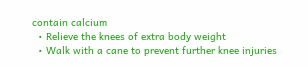contain calcium
  • Relieve the knees of extra body weight
  • Walk with a cane to prevent further knee injuries